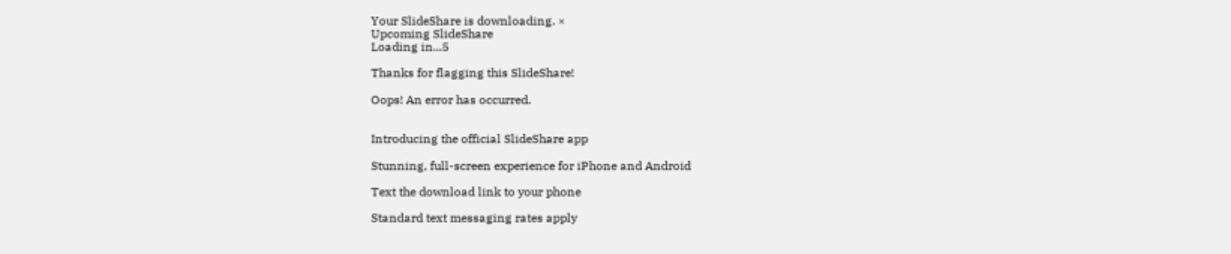Your SlideShare is downloading. ×
Upcoming SlideShare
Loading in...5

Thanks for flagging this SlideShare!

Oops! An error has occurred.


Introducing the official SlideShare app

Stunning, full-screen experience for iPhone and Android

Text the download link to your phone

Standard text messaging rates apply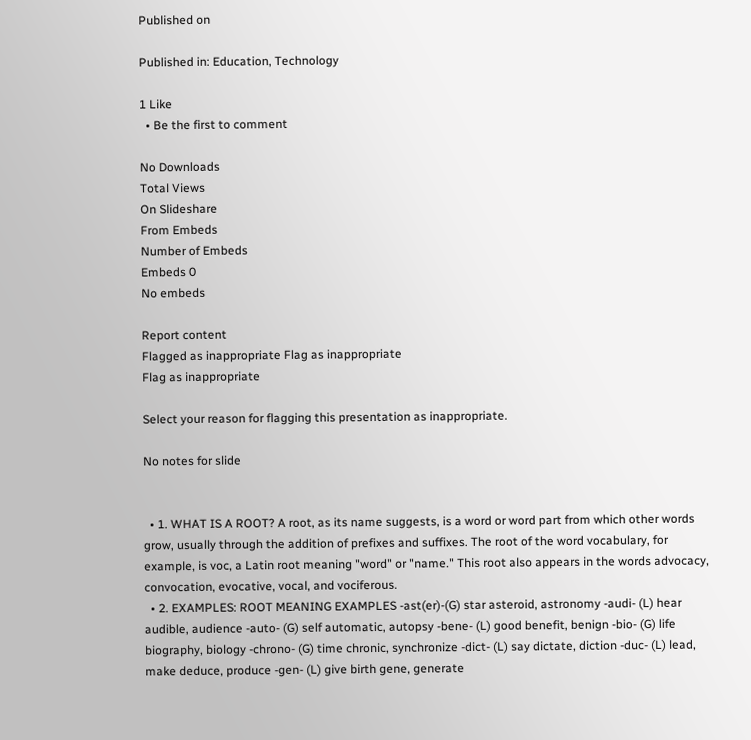Published on

Published in: Education, Technology

1 Like
  • Be the first to comment

No Downloads
Total Views
On Slideshare
From Embeds
Number of Embeds
Embeds 0
No embeds

Report content
Flagged as inappropriate Flag as inappropriate
Flag as inappropriate

Select your reason for flagging this presentation as inappropriate.

No notes for slide


  • 1. WHAT IS A ROOT? A root, as its name suggests, is a word or word part from which other words grow, usually through the addition of prefixes and suffixes. The root of the word vocabulary, for example, is voc, a Latin root meaning "word" or "name." This root also appears in the words advocacy, convocation, evocative, vocal, and vociferous.
  • 2. EXAMPLES: ROOT MEANING EXAMPLES -ast(er)-(G) star asteroid, astronomy -audi- (L) hear audible, audience -auto- (G) self automatic, autopsy -bene- (L) good benefit, benign -bio- (G) life biography, biology -chrono- (G) time chronic, synchronize -dict- (L) say dictate, diction -duc- (L) lead, make deduce, produce -gen- (L) give birth gene, generate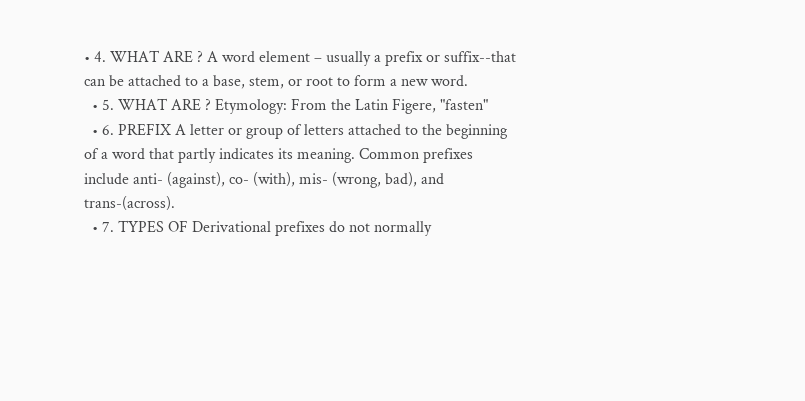• 4. WHAT ARE ? A word element – usually a prefix or suffix--that can be attached to a base, stem, or root to form a new word.
  • 5. WHAT ARE ? Etymology: From the Latin Figere, "fasten"
  • 6. PREFIX A letter or group of letters attached to the beginning of a word that partly indicates its meaning. Common prefixes include anti- (against), co- (with), mis- (wrong, bad), and trans-(across).
  • 7. TYPES OF Derivational prefixes do not normally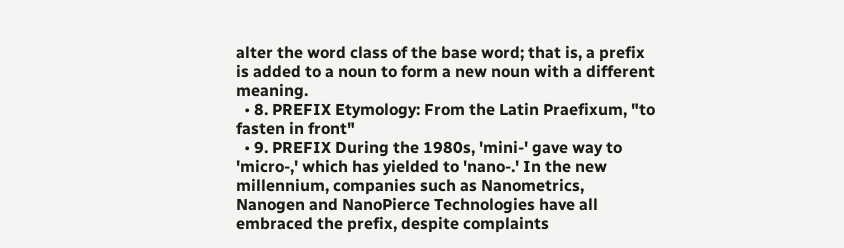alter the word class of the base word; that is, a prefix is added to a noun to form a new noun with a different meaning.
  • 8. PREFIX Etymology: From the Latin Praefixum, "to fasten in front"
  • 9. PREFIX During the 1980s, 'mini-' gave way to 'micro-,' which has yielded to 'nano-.' In the new millennium, companies such as Nanometrics, Nanogen and NanoPierce Technologies have all embraced the prefix, despite complaints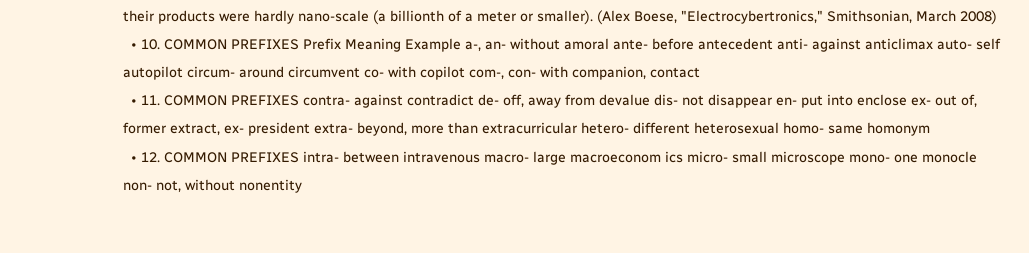their products were hardly nano-scale (a billionth of a meter or smaller). (Alex Boese, "Electrocybertronics," Smithsonian, March 2008)
  • 10. COMMON PREFIXES Prefix Meaning Example a-, an- without amoral ante- before antecedent anti- against anticlimax auto- self autopilot circum- around circumvent co- with copilot com-, con- with companion, contact
  • 11. COMMON PREFIXES contra- against contradict de- off, away from devalue dis- not disappear en- put into enclose ex- out of, former extract, ex- president extra- beyond, more than extracurricular hetero- different heterosexual homo- same homonym
  • 12. COMMON PREFIXES intra- between intravenous macro- large macroeconom ics micro- small microscope mono- one monocle non- not, without nonentity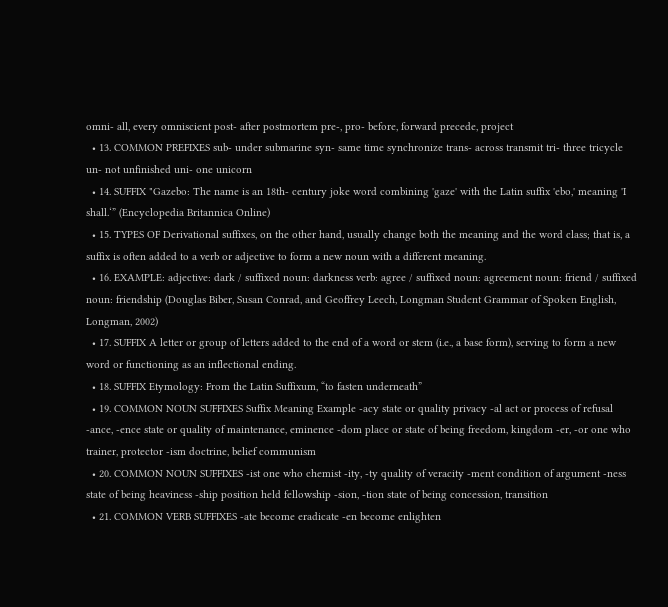omni- all, every omniscient post- after postmortem pre-, pro- before, forward precede, project
  • 13. COMMON PREFIXES sub- under submarine syn- same time synchronize trans- across transmit tri- three tricycle un- not unfinished uni- one unicorn
  • 14. SUFFIX "Gazebo: The name is an 18th- century joke word combining 'gaze' with the Latin suffix 'ebo,' meaning 'I shall.‘” (Encyclopedia Britannica Online)
  • 15. TYPES OF Derivational suffixes, on the other hand, usually change both the meaning and the word class; that is, a suffix is often added to a verb or adjective to form a new noun with a different meaning.
  • 16. EXAMPLE: adjective: dark / suffixed noun: darkness verb: agree / suffixed noun: agreement noun: friend / suffixed noun: friendship (Douglas Biber, Susan Conrad, and Geoffrey Leech, Longman Student Grammar of Spoken English, Longman, 2002)
  • 17. SUFFIX A letter or group of letters added to the end of a word or stem (i.e., a base form), serving to form a new word or functioning as an inflectional ending.
  • 18. SUFFIX Etymology: From the Latin Suffixum, “to fasten underneath”
  • 19. COMMON NOUN SUFFIXES Suffix Meaning Example -acy state or quality privacy -al act or process of refusal -ance, -ence state or quality of maintenance, eminence -dom place or state of being freedom, kingdom -er, -or one who trainer, protector -ism doctrine, belief communism
  • 20. COMMON NOUN SUFFIXES -ist one who chemist -ity, -ty quality of veracity -ment condition of argument -ness state of being heaviness -ship position held fellowship -sion, -tion state of being concession, transition
  • 21. COMMON VERB SUFFIXES -ate become eradicate -en become enlighten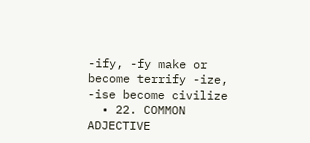-ify, -fy make or become terrify -ize, -ise become civilize
  • 22. COMMON ADJECTIVE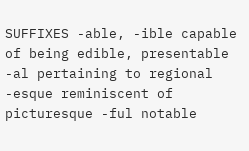SUFFIXES -able, -ible capable of being edible, presentable -al pertaining to regional -esque reminiscent of picturesque -ful notable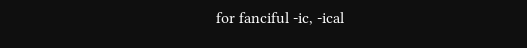for fanciful -ic, -ical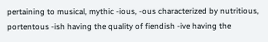pertaining to musical, mythic -ious, -ous characterized by nutritious, portentous -ish having the quality of fiendish -ive having the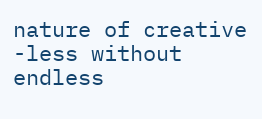nature of creative -less without endless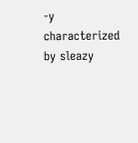-y characterized by sleazy